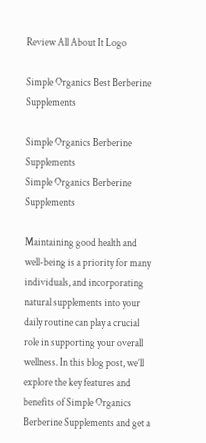Review All About It Logo

Simple Organics Best Berberine Supplements

Simple Organics Berberine Supplements
Simple Organics Berberine Supplements

Maintaining good health and well-being is a priority for many individuals, and incorporating natural supplements into your daily routine can play a crucial role in supporting your overall wellness. In this blog post, we’ll explore the key features and benefits of Simple Organics Berberine Supplements and get a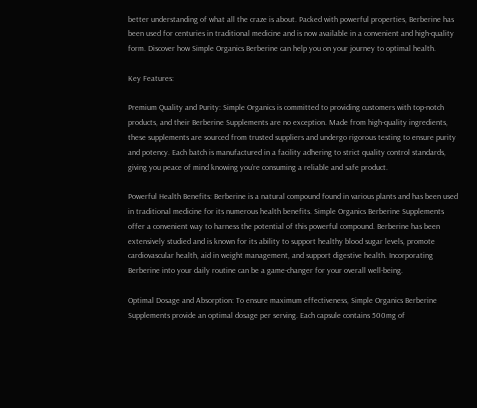better understanding of what all the craze is about. Packed with powerful properties, Berberine has been used for centuries in traditional medicine and is now available in a convenient and high-quality form. Discover how Simple Organics Berberine can help you on your journey to optimal health.

Key Features:

Premium Quality and Purity: Simple Organics is committed to providing customers with top-notch products, and their Berberine Supplements are no exception. Made from high-quality ingredients, these supplements are sourced from trusted suppliers and undergo rigorous testing to ensure purity and potency. Each batch is manufactured in a facility adhering to strict quality control standards, giving you peace of mind knowing you’re consuming a reliable and safe product.

Powerful Health Benefits: Berberine is a natural compound found in various plants and has been used in traditional medicine for its numerous health benefits. Simple Organics Berberine Supplements offer a convenient way to harness the potential of this powerful compound. Berberine has been extensively studied and is known for its ability to support healthy blood sugar levels, promote cardiovascular health, aid in weight management, and support digestive health. Incorporating Berberine into your daily routine can be a game-changer for your overall well-being.

Optimal Dosage and Absorption: To ensure maximum effectiveness, Simple Organics Berberine Supplements provide an optimal dosage per serving. Each capsule contains 500mg of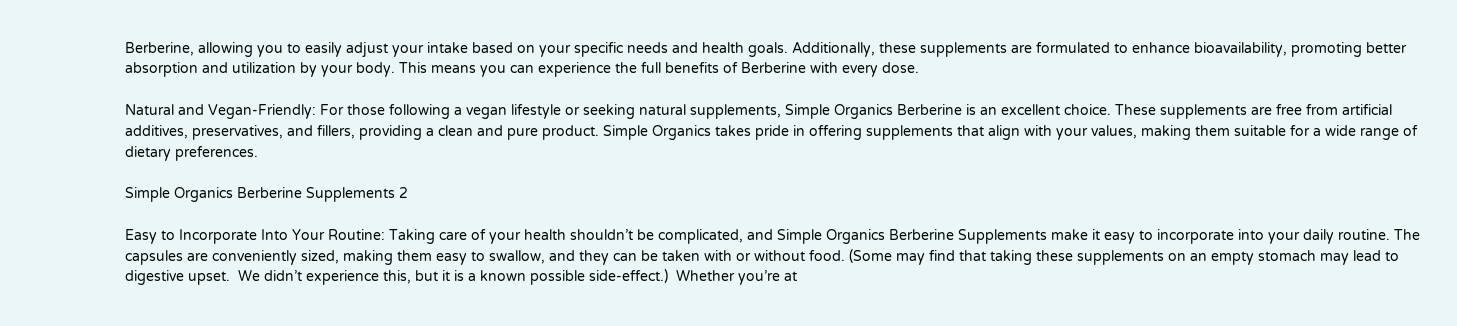Berberine, allowing you to easily adjust your intake based on your specific needs and health goals. Additionally, these supplements are formulated to enhance bioavailability, promoting better absorption and utilization by your body. This means you can experience the full benefits of Berberine with every dose.

Natural and Vegan-Friendly: For those following a vegan lifestyle or seeking natural supplements, Simple Organics Berberine is an excellent choice. These supplements are free from artificial additives, preservatives, and fillers, providing a clean and pure product. Simple Organics takes pride in offering supplements that align with your values, making them suitable for a wide range of dietary preferences.

Simple Organics Berberine Supplements 2

Easy to Incorporate Into Your Routine: Taking care of your health shouldn’t be complicated, and Simple Organics Berberine Supplements make it easy to incorporate into your daily routine. The capsules are conveniently sized, making them easy to swallow, and they can be taken with or without food. (Some may find that taking these supplements on an empty stomach may lead to digestive upset.  We didn’t experience this, but it is a known possible side-effect.)  Whether you’re at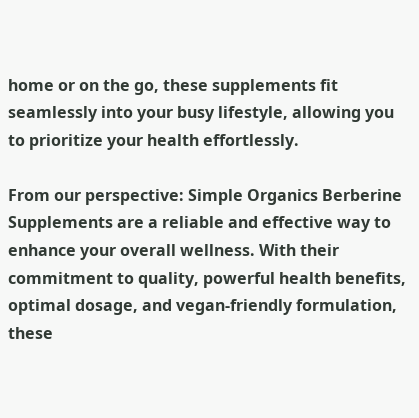home or on the go, these supplements fit seamlessly into your busy lifestyle, allowing you to prioritize your health effortlessly.

From our perspective: Simple Organics Berberine Supplements are a reliable and effective way to enhance your overall wellness. With their commitment to quality, powerful health benefits, optimal dosage, and vegan-friendly formulation, these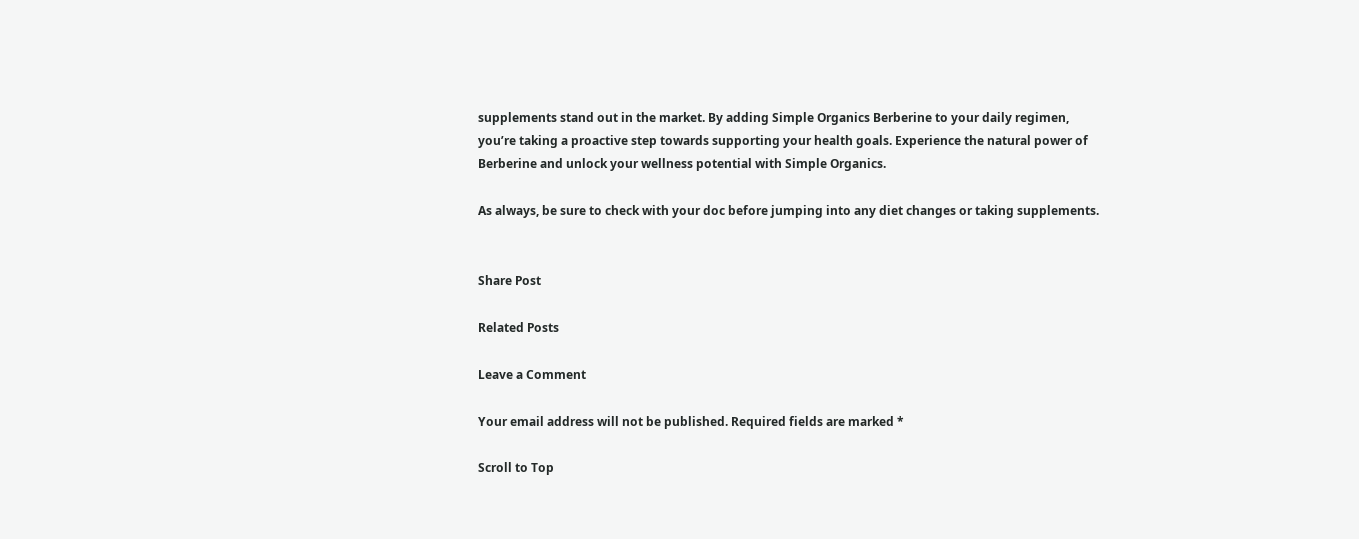supplements stand out in the market. By adding Simple Organics Berberine to your daily regimen, you’re taking a proactive step towards supporting your health goals. Experience the natural power of Berberine and unlock your wellness potential with Simple Organics.

As always, be sure to check with your doc before jumping into any diet changes or taking supplements.


Share Post

Related Posts

Leave a Comment

Your email address will not be published. Required fields are marked *

Scroll to Top